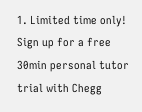1. Limited time only! Sign up for a free 30min personal tutor trial with Chegg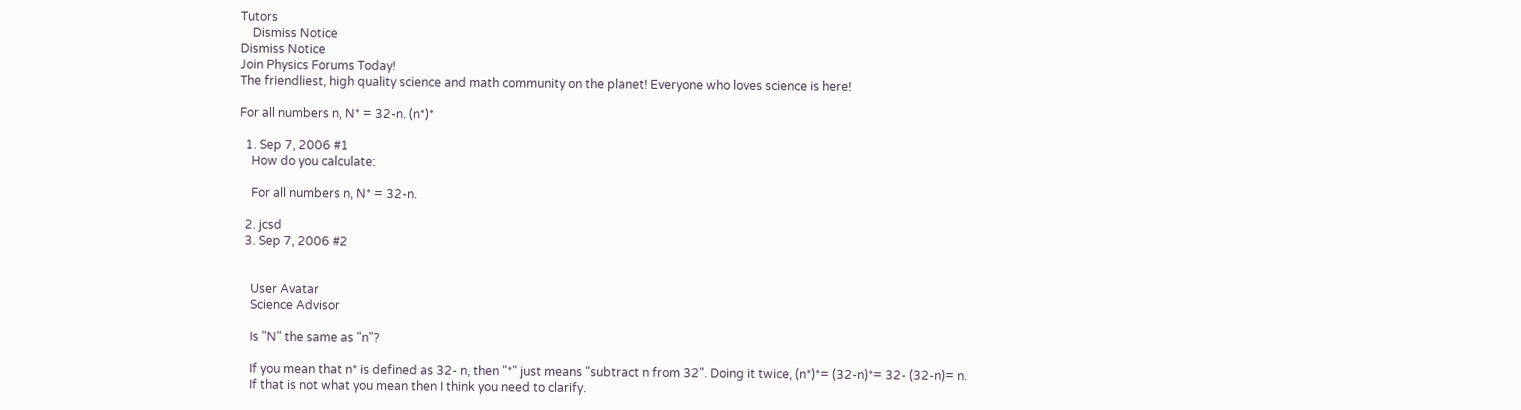Tutors
    Dismiss Notice
Dismiss Notice
Join Physics Forums Today!
The friendliest, high quality science and math community on the planet! Everyone who loves science is here!

For all numbers n, N* = 32-n. (n*)*

  1. Sep 7, 2006 #1
    How do you calculate:

    For all numbers n, N* = 32-n.

  2. jcsd
  3. Sep 7, 2006 #2


    User Avatar
    Science Advisor

    Is "N" the same as "n"?

    If you mean that n* is defined as 32- n, then "*" just means "subtract n from 32". Doing it twice, (n*)*= (32-n)*= 32- (32-n)= n.
    If that is not what you mean then I think you need to clarify.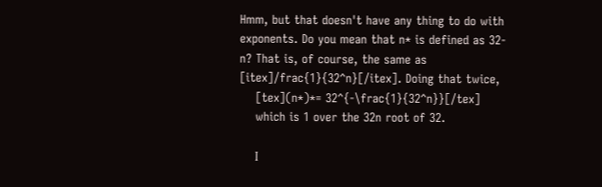Hmm, but that doesn't have any thing to do with exponents. Do you mean that n* is defined as 32-n? That is, of course, the same as [itex]/frac{1}{32^n}[/itex]. Doing that twice,
    [tex](n*)*= 32^{-\frac{1}{32^n}}[/tex]
    which is 1 over the 32n root of 32.

    I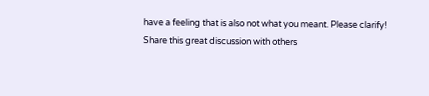have a feeling that is also not what you meant. Please clarify!
Share this great discussion with others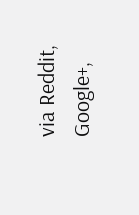via Reddit, Google+,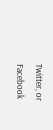Twitter, or Facebook